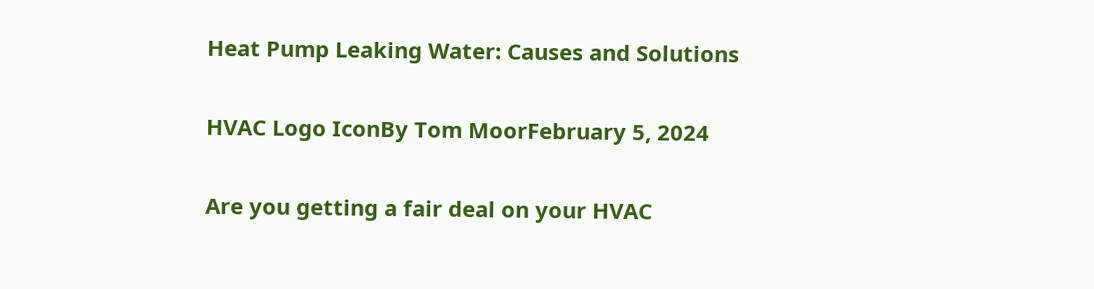Heat Pump Leaking Water: Causes and Solutions

HVAC Logo IconBy Tom MoorFebruary 5, 2024

Are you getting a fair deal on your HVAC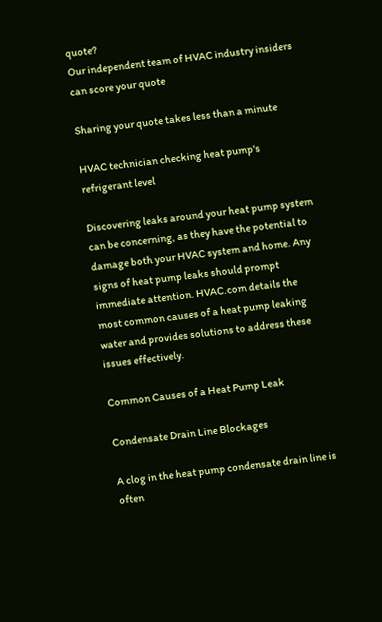quote?
Our independent team of HVAC industry insiders can score your quote

Sharing your quote takes less than a minute

HVAC technician checking heat pump's refrigerant level

Discovering leaks around your heat pump system can be concerning, as they have the potential to damage both your HVAC system and home. Any signs of heat pump leaks should prompt immediate attention. HVAC.com details the most common causes of a heat pump leaking water and provides solutions to address these issues effectively.

Common Causes of a Heat Pump Leak

Condensate Drain Line Blockages

A clog in the heat pump condensate drain line is often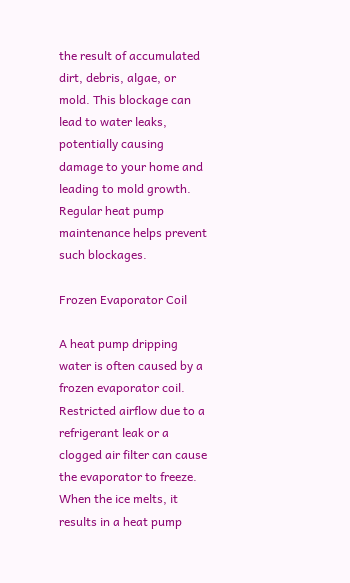the result of accumulated dirt, debris, algae, or mold. This blockage can lead to water leaks, potentially causing damage to your home and leading to mold growth. Regular heat pump maintenance helps prevent such blockages.

Frozen Evaporator Coil

A heat pump dripping water is often caused by a frozen evaporator coil. Restricted airflow due to a refrigerant leak or a clogged air filter can cause the evaporator to freeze. When the ice melts, it results in a heat pump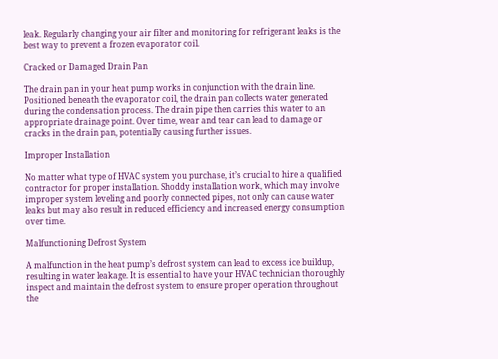leak. Regularly changing your air filter and monitoring for refrigerant leaks is the best way to prevent a frozen evaporator coil.

Cracked or Damaged Drain Pan

The drain pan in your heat pump works in conjunction with the drain line. Positioned beneath the evaporator coil, the drain pan collects water generated during the condensation process. The drain pipe then carries this water to an appropriate drainage point. Over time, wear and tear can lead to damage or cracks in the drain pan, potentially causing further issues.

Improper Installation

No matter what type of HVAC system you purchase, it’s crucial to hire a qualified contractor for proper installation. Shoddy installation work, which may involve improper system leveling and poorly connected pipes, not only can cause water leaks but may also result in reduced efficiency and increased energy consumption over time.

Malfunctioning Defrost System

A malfunction in the heat pump’s defrost system can lead to excess ice buildup, resulting in water leakage. It is essential to have your HVAC technician thoroughly inspect and maintain the defrost system to ensure proper operation throughout the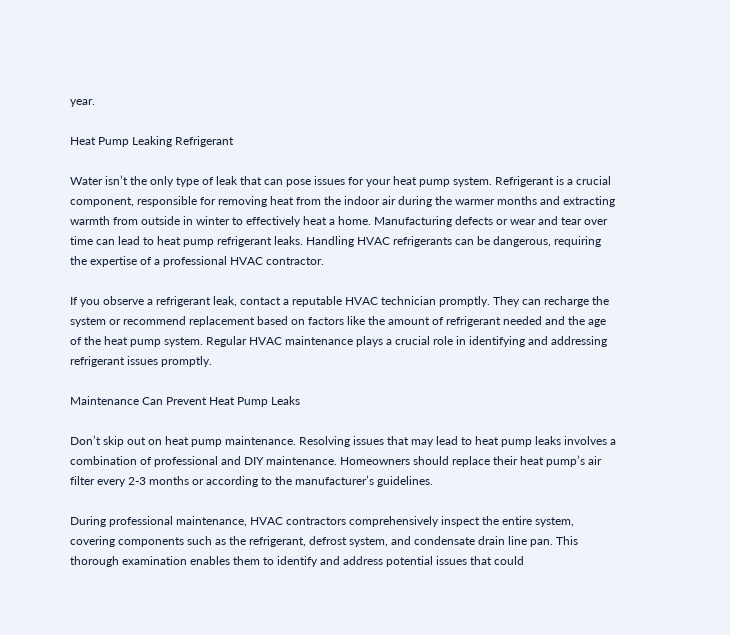year.

Heat Pump Leaking Refrigerant

Water isn’t the only type of leak that can pose issues for your heat pump system. Refrigerant is a crucial component, responsible for removing heat from the indoor air during the warmer months and extracting warmth from outside in winter to effectively heat a home. Manufacturing defects or wear and tear over time can lead to heat pump refrigerant leaks. Handling HVAC refrigerants can be dangerous, requiring the expertise of a professional HVAC contractor.

If you observe a refrigerant leak, contact a reputable HVAC technician promptly. They can recharge the system or recommend replacement based on factors like the amount of refrigerant needed and the age of the heat pump system. Regular HVAC maintenance plays a crucial role in identifying and addressing refrigerant issues promptly.

Maintenance Can Prevent Heat Pump Leaks

Don’t skip out on heat pump maintenance. Resolving issues that may lead to heat pump leaks involves a combination of professional and DIY maintenance. Homeowners should replace their heat pump’s air filter every 2-3 months or according to the manufacturer’s guidelines.

During professional maintenance, HVAC contractors comprehensively inspect the entire system, covering components such as the refrigerant, defrost system, and condensate drain line pan. This thorough examination enables them to identify and address potential issues that could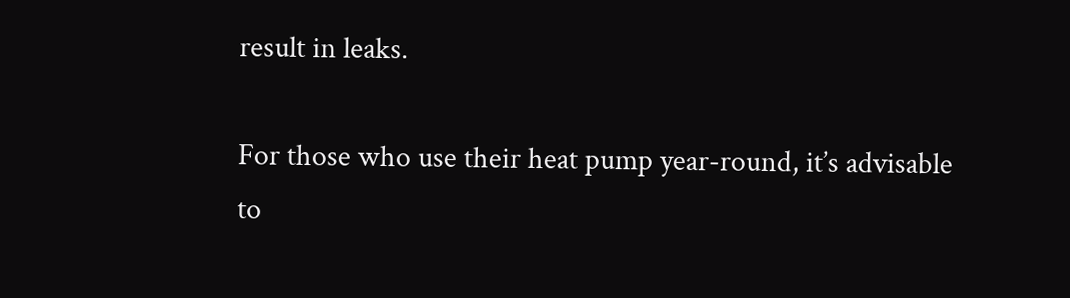result in leaks.

For those who use their heat pump year-round, it’s advisable to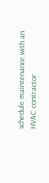schedule maintenance with an HVAC contractor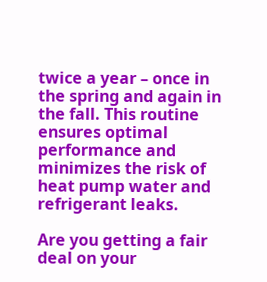twice a year – once in the spring and again in the fall. This routine ensures optimal performance and minimizes the risk of heat pump water and refrigerant leaks.

Are you getting a fair deal on your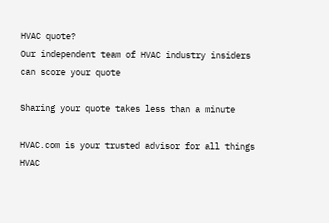HVAC quote?
Our independent team of HVAC industry insiders can score your quote

Sharing your quote takes less than a minute

HVAC.com is your trusted advisor for all things HVAC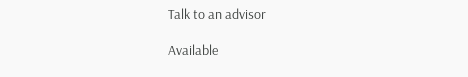Talk to an advisor

Available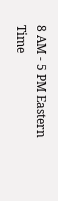8 AM - 5 PM Eastern Time